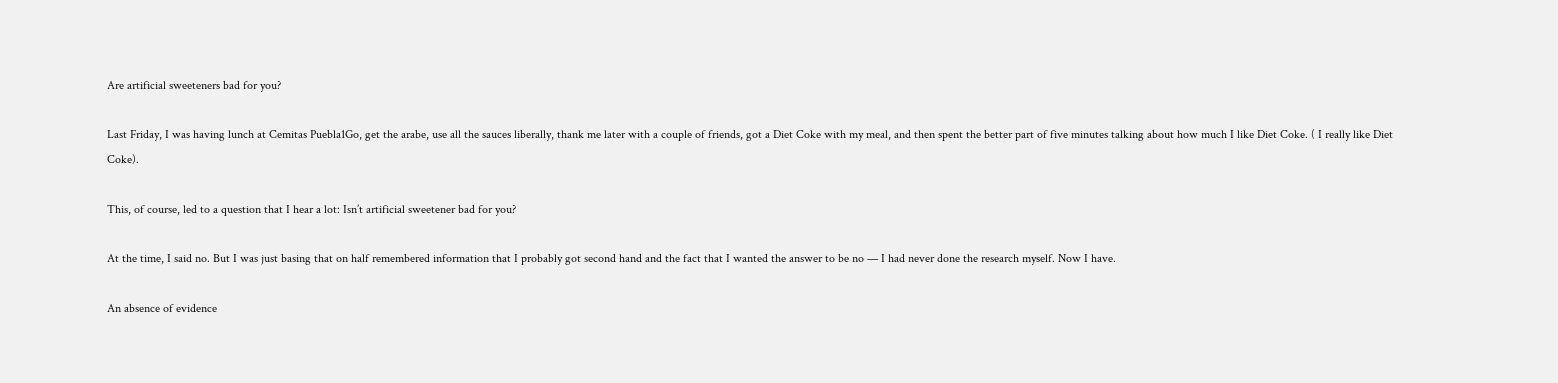Are artificial sweeteners bad for you?

Last Friday, I was having lunch at Cemitas Puebla1Go, get the arabe, use all the sauces liberally, thank me later with a couple of friends, got a Diet Coke with my meal, and then spent the better part of five minutes talking about how much I like Diet Coke. ( I really like Diet Coke).

This, of course, led to a question that I hear a lot: Isn’t artificial sweetener bad for you?

At the time, I said no. But I was just basing that on half remembered information that I probably got second hand and the fact that I wanted the answer to be no — I had never done the research myself. Now I have.

An absence of evidence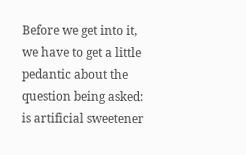Before we get into it, we have to get a little pedantic about the question being asked: is artificial sweetener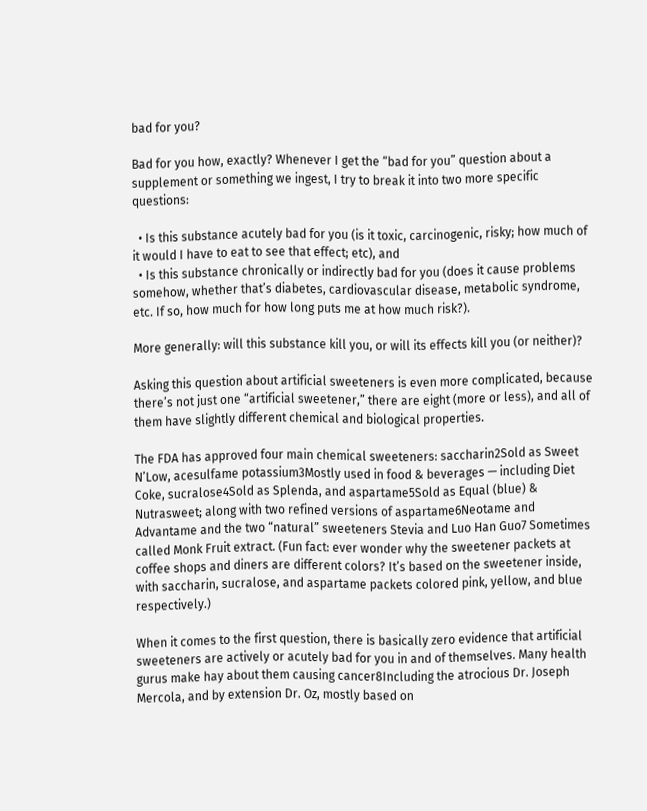bad for you?

Bad for you how, exactly? Whenever I get the “bad for you” question about a supplement or something we ingest, I try to break it into two more specific questions:

  • Is this substance acutely bad for you (is it toxic, carcinogenic, risky; how much of it would I have to eat to see that effect; etc), and
  • Is this substance chronically or indirectly bad for you (does it cause problems somehow, whether that’s diabetes, cardiovascular disease, metabolic syndrome, etc. If so, how much for how long puts me at how much risk?).

More generally: will this substance kill you, or will its effects kill you (or neither)?

Asking this question about artificial sweeteners is even more complicated, because there’s not just one “artificial sweetener,” there are eight (more or less), and all of them have slightly different chemical and biological properties.

The FDA has approved four main chemical sweeteners: saccharin2Sold as Sweet N’Low, acesulfame potassium3Mostly used in food & beverages — including Diet Coke, sucralose4Sold as Splenda, and aspartame5Sold as Equal (blue) & Nutrasweet; along with two refined versions of aspartame6Neotame and Advantame and the two “natural” sweeteners Stevia and Luo Han Guo7 Sometimes called Monk Fruit extract. (Fun fact: ever wonder why the sweetener packets at coffee shops and diners are different colors? It’s based on the sweetener inside, with saccharin, sucralose, and aspartame packets colored pink, yellow, and blue respectively.)

When it comes to the first question, there is basically zero evidence that artificial sweeteners are actively or acutely bad for you in and of themselves. Many health gurus make hay about them causing cancer8Including the atrocious Dr. Joseph Mercola, and by extension Dr. Oz, mostly based on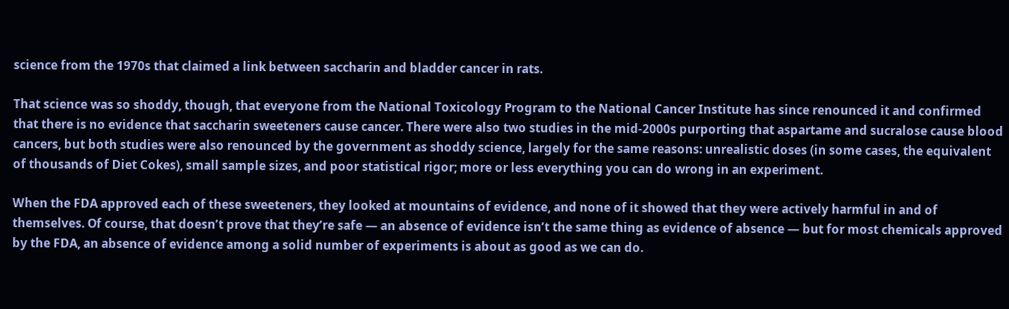science from the 1970s that claimed a link between saccharin and bladder cancer in rats.

That science was so shoddy, though, that everyone from the National Toxicology Program to the National Cancer Institute has since renounced it and confirmed that there is no evidence that saccharin sweeteners cause cancer. There were also two studies in the mid-2000s purporting that aspartame and sucralose cause blood cancers, but both studies were also renounced by the government as shoddy science, largely for the same reasons: unrealistic doses (in some cases, the equivalent of thousands of Diet Cokes), small sample sizes, and poor statistical rigor; more or less everything you can do wrong in an experiment.

When the FDA approved each of these sweeteners, they looked at mountains of evidence, and none of it showed that they were actively harmful in and of themselves. Of course, that doesn’t prove that they’re safe — an absence of evidence isn’t the same thing as evidence of absence — but for most chemicals approved by the FDA, an absence of evidence among a solid number of experiments is about as good as we can do.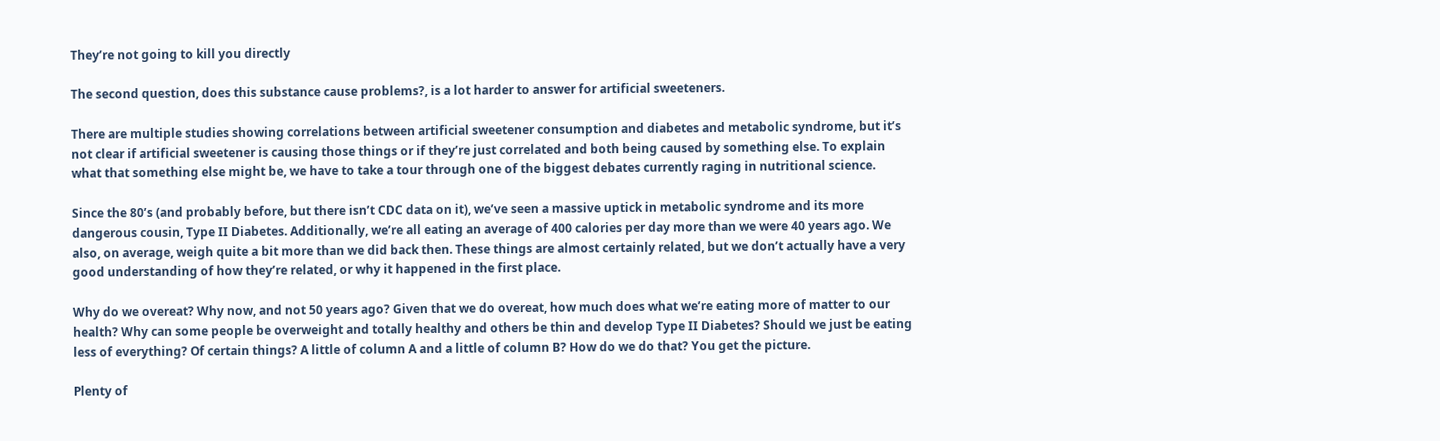They’re not going to kill you directly

The second question, does this substance cause problems?, is a lot harder to answer for artificial sweeteners.

There are multiple studies showing correlations between artificial sweetener consumption and diabetes and metabolic syndrome, but it’s not clear if artificial sweetener is causing those things or if they’re just correlated and both being caused by something else. To explain what that something else might be, we have to take a tour through one of the biggest debates currently raging in nutritional science.

Since the 80’s (and probably before, but there isn’t CDC data on it), we’ve seen a massive uptick in metabolic syndrome and its more dangerous cousin, Type II Diabetes. Additionally, we’re all eating an average of 400 calories per day more than we were 40 years ago. We also, on average, weigh quite a bit more than we did back then. These things are almost certainly related, but we don’t actually have a very good understanding of how they’re related, or why it happened in the first place.

Why do we overeat? Why now, and not 50 years ago? Given that we do overeat, how much does what we’re eating more of matter to our health? Why can some people be overweight and totally healthy and others be thin and develop Type II Diabetes? Should we just be eating less of everything? Of certain things? A little of column A and a little of column B? How do we do that? You get the picture.

Plenty of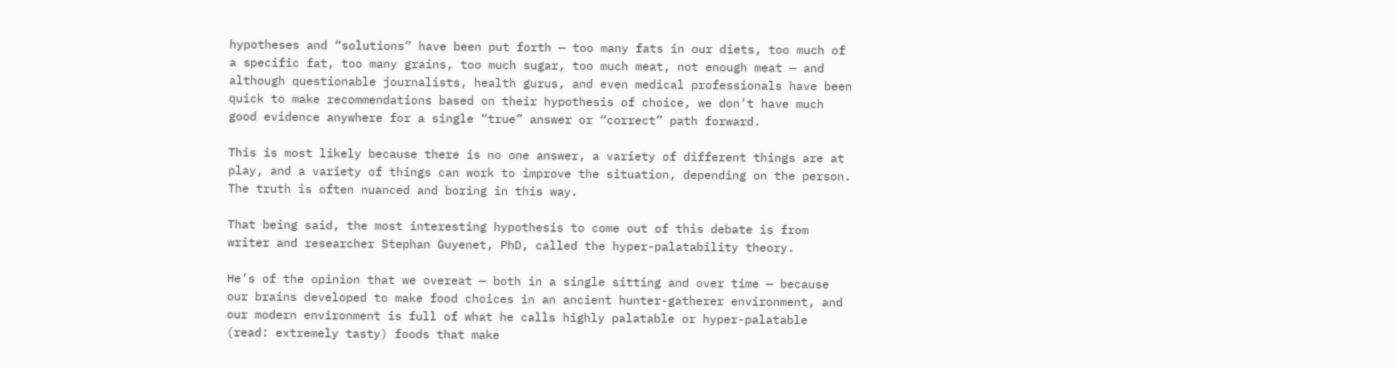hypotheses and “solutions” have been put forth — too many fats in our diets, too much of a specific fat, too many grains, too much sugar, too much meat, not enough meat — and although questionable journalists, health gurus, and even medical professionals have been quick to make recommendations based on their hypothesis of choice, we don’t have much good evidence anywhere for a single “true” answer or “correct” path forward.

This is most likely because there is no one answer, a variety of different things are at play, and a variety of things can work to improve the situation, depending on the person. The truth is often nuanced and boring in this way.

That being said, the most interesting hypothesis to come out of this debate is from writer and researcher Stephan Guyenet, PhD, called the hyper-palatability theory.

He’s of the opinion that we overeat — both in a single sitting and over time — because our brains developed to make food choices in an ancient hunter-gatherer environment, and our modern environment is full of what he calls highly palatable or hyper-palatable (read: extremely tasty) foods that make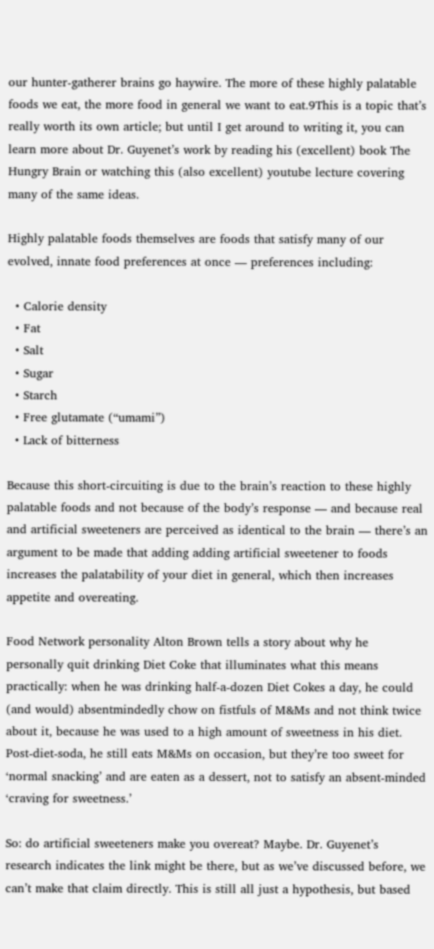our hunter-gatherer brains go haywire. The more of these highly palatable foods we eat, the more food in general we want to eat.9This is a topic that’s really worth its own article; but until I get around to writing it, you can learn more about Dr. Guyenet’s work by reading his (excellent) book The Hungry Brain or watching this (also excellent) youtube lecture covering many of the same ideas.

Highly palatable foods themselves are foods that satisfy many of our evolved, innate food preferences at once — preferences including:

  • Calorie density
  • Fat
  • Salt
  • Sugar
  • Starch
  • Free glutamate (“umami”)
  • Lack of bitterness

Because this short-circuiting is due to the brain’s reaction to these highly palatable foods and not because of the body’s response — and because real and artificial sweeteners are perceived as identical to the brain — there’s an argument to be made that adding adding artificial sweetener to foods increases the palatability of your diet in general, which then increases appetite and overeating.

Food Network personality Alton Brown tells a story about why he personally quit drinking Diet Coke that illuminates what this means practically: when he was drinking half-a-dozen Diet Cokes a day, he could (and would) absentmindedly chow on fistfuls of M&Ms and not think twice about it, because he was used to a high amount of sweetness in his diet. Post-diet-soda, he still eats M&Ms on occasion, but they’re too sweet for ‘normal snacking’ and are eaten as a dessert, not to satisfy an absent-minded ‘craving for sweetness.’

So: do artificial sweeteners make you overeat? Maybe. Dr. Guyenet’s research indicates the link might be there, but as we’ve discussed before, we can’t make that claim directly. This is still all just a hypothesis, but based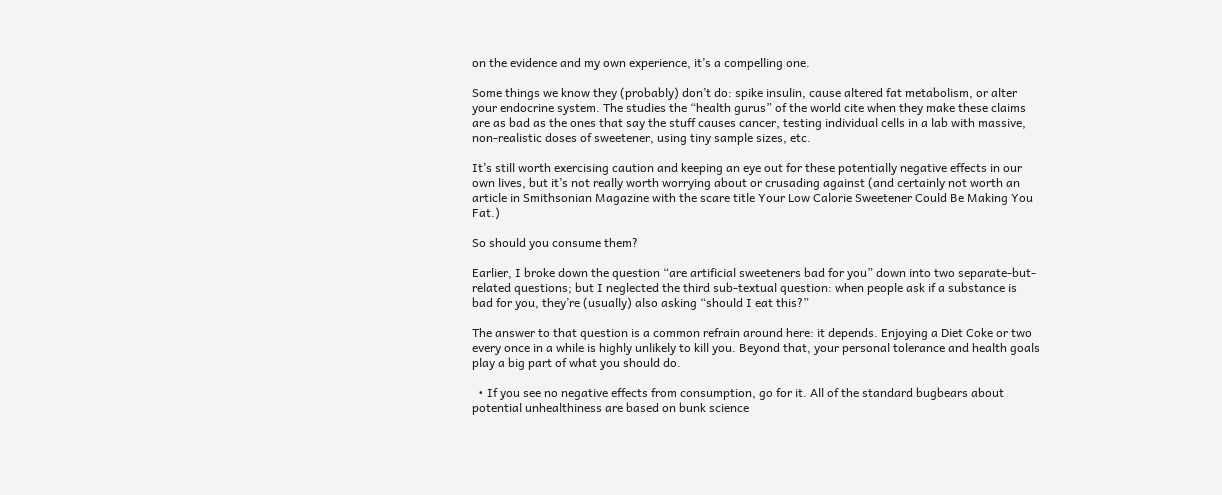on the evidence and my own experience, it’s a compelling one.

Some things we know they (probably) don’t do: spike insulin, cause altered fat metabolism, or alter your endocrine system. The studies the “health gurus” of the world cite when they make these claims are as bad as the ones that say the stuff causes cancer, testing individual cells in a lab with massive, non-realistic doses of sweetener, using tiny sample sizes, etc.

It’s still worth exercising caution and keeping an eye out for these potentially negative effects in our own lives, but it’s not really worth worrying about or crusading against (and certainly not worth an article in Smithsonian Magazine with the scare title Your Low Calorie Sweetener Could Be Making You Fat.)

So should you consume them?

Earlier, I broke down the question “are artificial sweeteners bad for you” down into two separate-but-related questions; but I neglected the third sub-textual question: when people ask if a substance is bad for you, they’re (usually) also asking “should I eat this?”

The answer to that question is a common refrain around here: it depends. Enjoying a Diet Coke or two every once in a while is highly unlikely to kill you. Beyond that, your personal tolerance and health goals play a big part of what you should do.

  • If you see no negative effects from consumption, go for it. All of the standard bugbears about potential unhealthiness are based on bunk science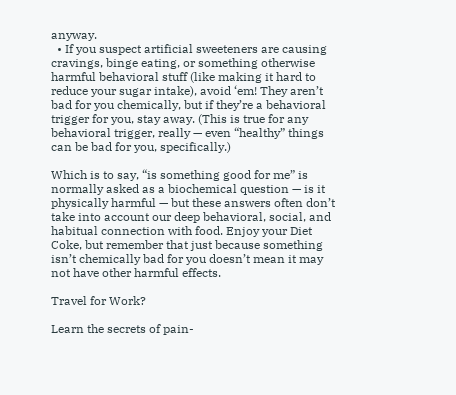anyway.
  • If you suspect artificial sweeteners are causing cravings, binge eating, or something otherwise harmful behavioral stuff (like making it hard to reduce your sugar intake), avoid ‘em! They aren’t bad for you chemically, but if they’re a behavioral trigger for you, stay away. (This is true for any behavioral trigger, really — even “healthy” things can be bad for you, specifically.)

Which is to say, “is something good for me” is normally asked as a biochemical question — is it physically harmful — but these answers often don’t take into account our deep behavioral, social, and habitual connection with food. Enjoy your Diet Coke, but remember that just because something isn’t chemically bad for you doesn’t mean it may not have other harmful effects.

Travel for Work?

Learn the secrets of pain-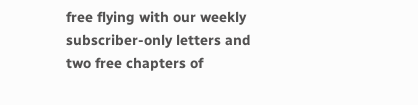free flying with our weekly subscriber-only letters and two free chapters of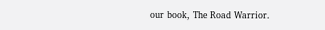our book, The Road Warrior.